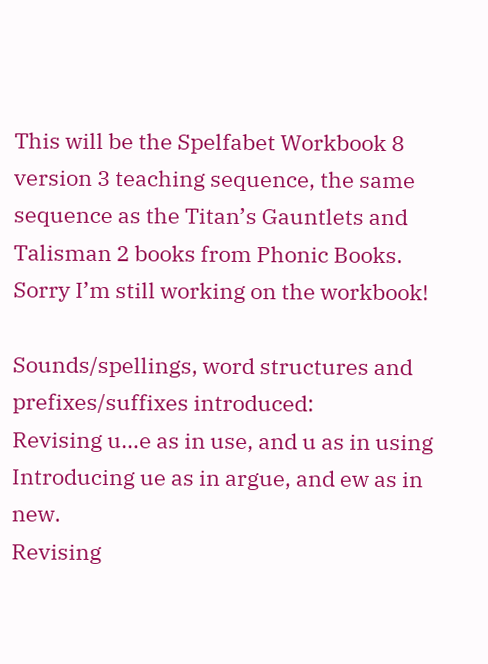This will be the Spelfabet Workbook 8 version 3 teaching sequence, the same sequence as the Titan’s Gauntlets and Talisman 2 books from Phonic Books. Sorry I’m still working on the workbook!

Sounds/spellings, word structures and prefixes/suffixes introduced:
Revising u…e as in use, and u as in using
Introducing ue as in argue, and ew as in new.
Revising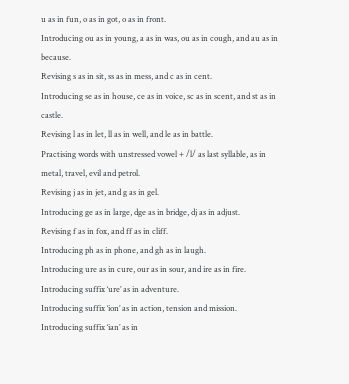u as in fun, o as in got, o as in front.
Introducing ou as in young, a as in was, ou as in cough, and au as in because.
Revising s as in sit, ss as in mess, and c as in cent.
Introducing se as in house, ce as in voice, sc as in scent, and st as in castle.
Revising l as in let, ll as in well, and le as in battle.
Practising words with unstressed vowel + /l/ as last syllable, as in metal, travel, evil and petrol.
Revising j as in jet, and g as in gel.
Introducing ge as in large, dge as in bridge, dj as in adjust.
Revising f as in fox, and ff as in cliff.
Introducing ph as in phone, and gh as in laugh.
Introducing ure as in cure, our as in sour, and ire as in fire.
Introducing suffix ‘ure’ as in adventure.
Introducing suffix ‘ion’ as in action, tension and mission.
Introducing suffix ‘ian’ as in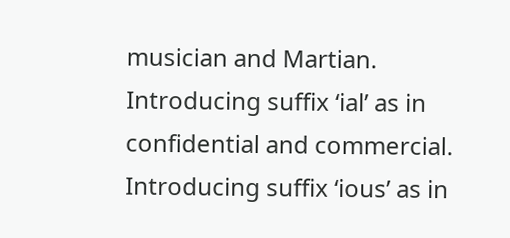musician and Martian.
Introducing suffix ‘ial’ as in confidential and commercial.
Introducing suffix ‘ious’ as in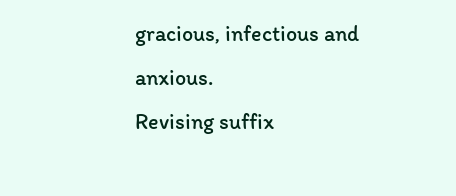gracious, infectious and anxious.
Revising suffix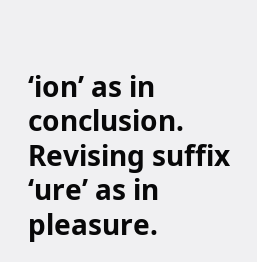‘ion’ as in conclusion.
Revising suffix ‘ure’ as in pleasure.